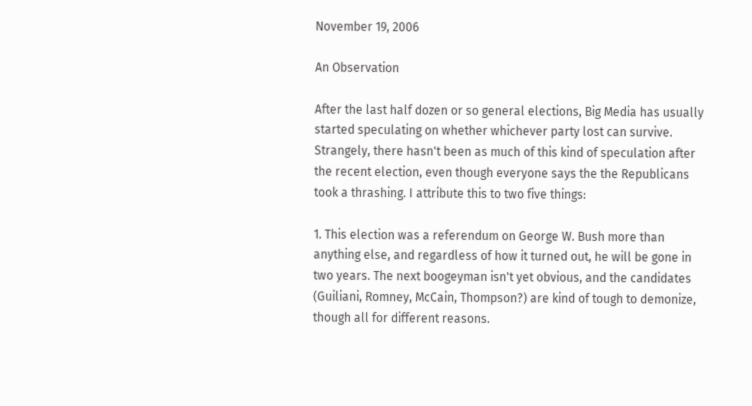November 19, 2006

An Observation

After the last half dozen or so general elections, Big Media has usually started speculating on whether whichever party lost can survive. Strangely, there hasn't been as much of this kind of speculation after the recent election, even though everyone says the the Republicans took a thrashing. I attribute this to two five things:

1. This election was a referendum on George W. Bush more than anything else, and regardless of how it turned out, he will be gone in two years. The next boogeyman isn't yet obvious, and the candidates (Guiliani, Romney, McCain, Thompson?) are kind of tough to demonize, though all for different reasons.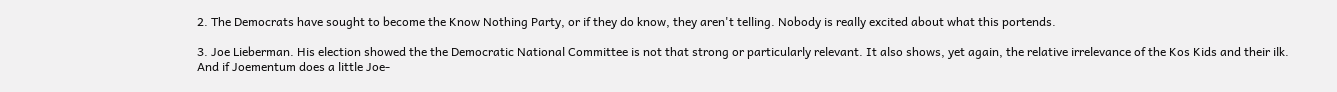2. The Democrats have sought to become the Know Nothing Party, or if they do know, they aren't telling. Nobody is really excited about what this portends.

3. Joe Lieberman. His election showed the the Democratic National Committee is not that strong or particularly relevant. It also shows, yet again, the relative irrelevance of the Kos Kids and their ilk. And if Joementum does a little Joe-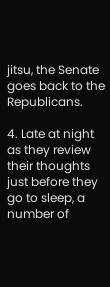jitsu, the Senate goes back to the Republicans.

4. Late at night as they review their thoughts just before they go to sleep, a number of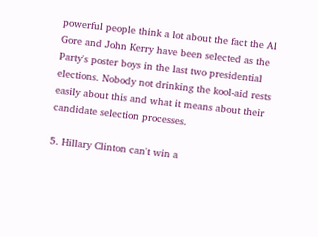powerful people think a lot about the fact the Al Gore and John Kerry have been selected as the Party's poster boys in the last two presidential elections. Nobody not drinking the kool-aid rests easily about this and what it means about their candidate selection processes.

5. Hillary Clinton can't win a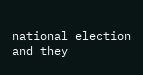national election and they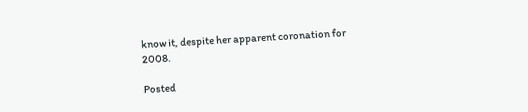know it, despite her apparent coronation for 2008.

Posted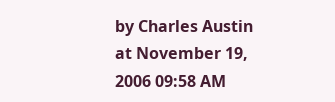by Charles Austin at November 19, 2006 09:58 AM